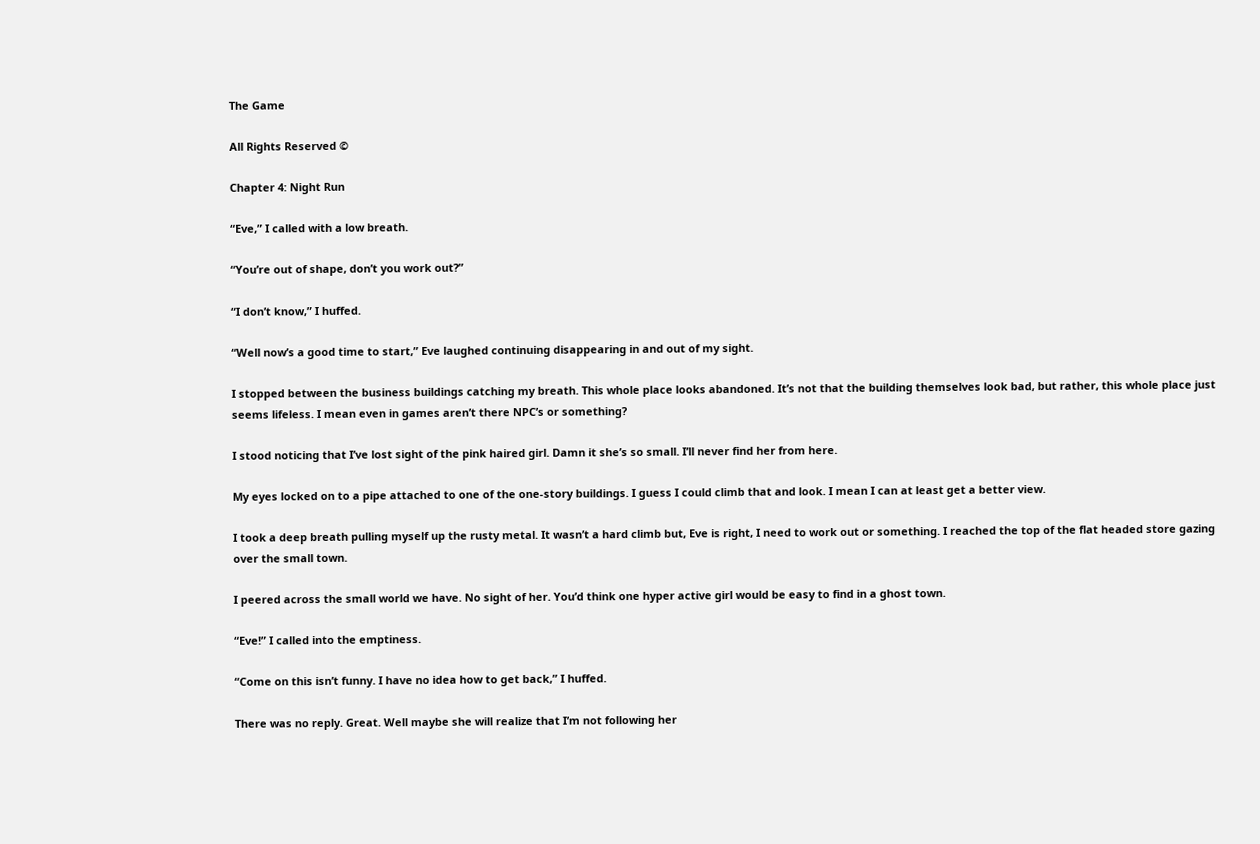The Game

All Rights Reserved ©

Chapter 4: Night Run

“Eve,” I called with a low breath.

“You’re out of shape, don’t you work out?”

“I don’t know,” I huffed.

“Well now’s a good time to start,” Eve laughed continuing disappearing in and out of my sight.

I stopped between the business buildings catching my breath. This whole place looks abandoned. It’s not that the building themselves look bad, but rather, this whole place just seems lifeless. I mean even in games aren’t there NPC’s or something?

I stood noticing that I’ve lost sight of the pink haired girl. Damn it she’s so small. I’ll never find her from here.

My eyes locked on to a pipe attached to one of the one-story buildings. I guess I could climb that and look. I mean I can at least get a better view.

I took a deep breath pulling myself up the rusty metal. It wasn’t a hard climb but, Eve is right, I need to work out or something. I reached the top of the flat headed store gazing over the small town.

I peered across the small world we have. No sight of her. You’d think one hyper active girl would be easy to find in a ghost town.

“Eve!” I called into the emptiness.

“Come on this isn’t funny. I have no idea how to get back,” I huffed.

There was no reply. Great. Well maybe she will realize that I’m not following her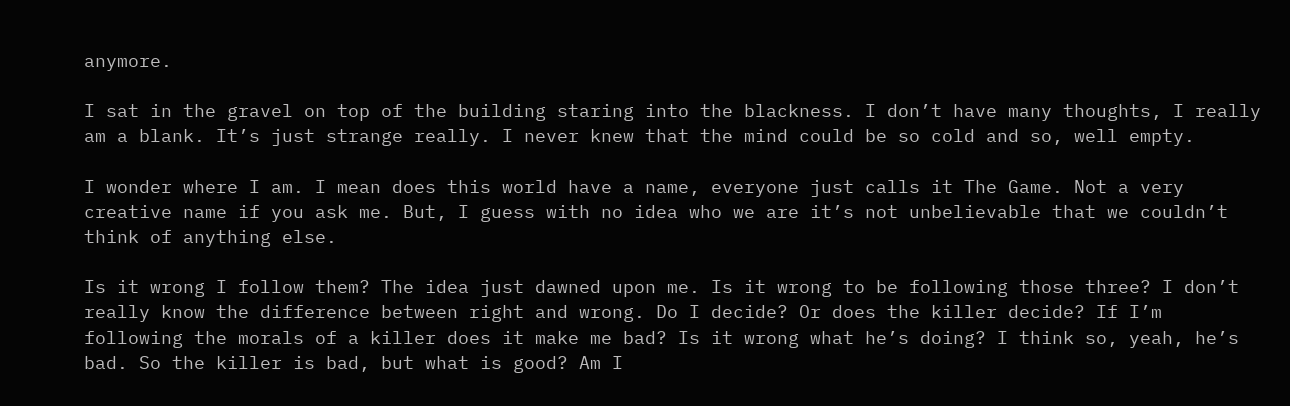anymore.

I sat in the gravel on top of the building staring into the blackness. I don’t have many thoughts, I really am a blank. It’s just strange really. I never knew that the mind could be so cold and so, well empty.

I wonder where I am. I mean does this world have a name, everyone just calls it The Game. Not a very creative name if you ask me. But, I guess with no idea who we are it’s not unbelievable that we couldn’t think of anything else.

Is it wrong I follow them? The idea just dawned upon me. Is it wrong to be following those three? I don’t really know the difference between right and wrong. Do I decide? Or does the killer decide? If I’m following the morals of a killer does it make me bad? Is it wrong what he’s doing? I think so, yeah, he’s bad. So the killer is bad, but what is good? Am I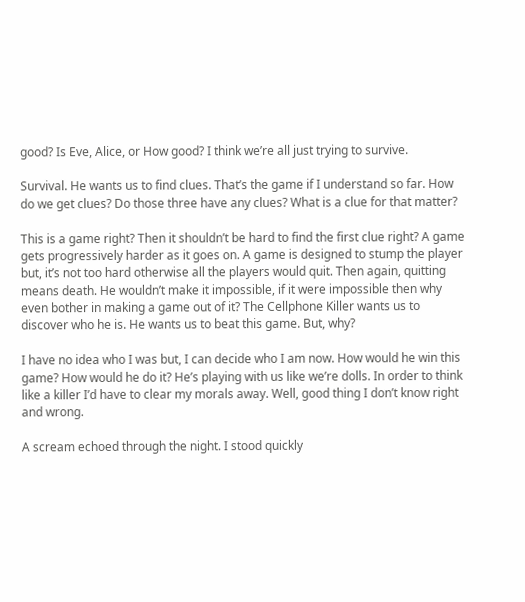good? Is Eve, Alice, or How good? I think we’re all just trying to survive.

Survival. He wants us to find clues. That’s the game if I understand so far. How do we get clues? Do those three have any clues? What is a clue for that matter?

This is a game right? Then it shouldn’t be hard to find the first clue right? A game gets progressively harder as it goes on. A game is designed to stump the player but, it’s not too hard otherwise all the players would quit. Then again, quitting means death. He wouldn’t make it impossible, if it were impossible then why even bother in making a game out of it? The Cellphone Killer wants us to discover who he is. He wants us to beat this game. But, why?

I have no idea who I was but, I can decide who I am now. How would he win this game? How would he do it? He’s playing with us like we’re dolls. In order to think like a killer I’d have to clear my morals away. Well, good thing I don’t know right and wrong.

A scream echoed through the night. I stood quickly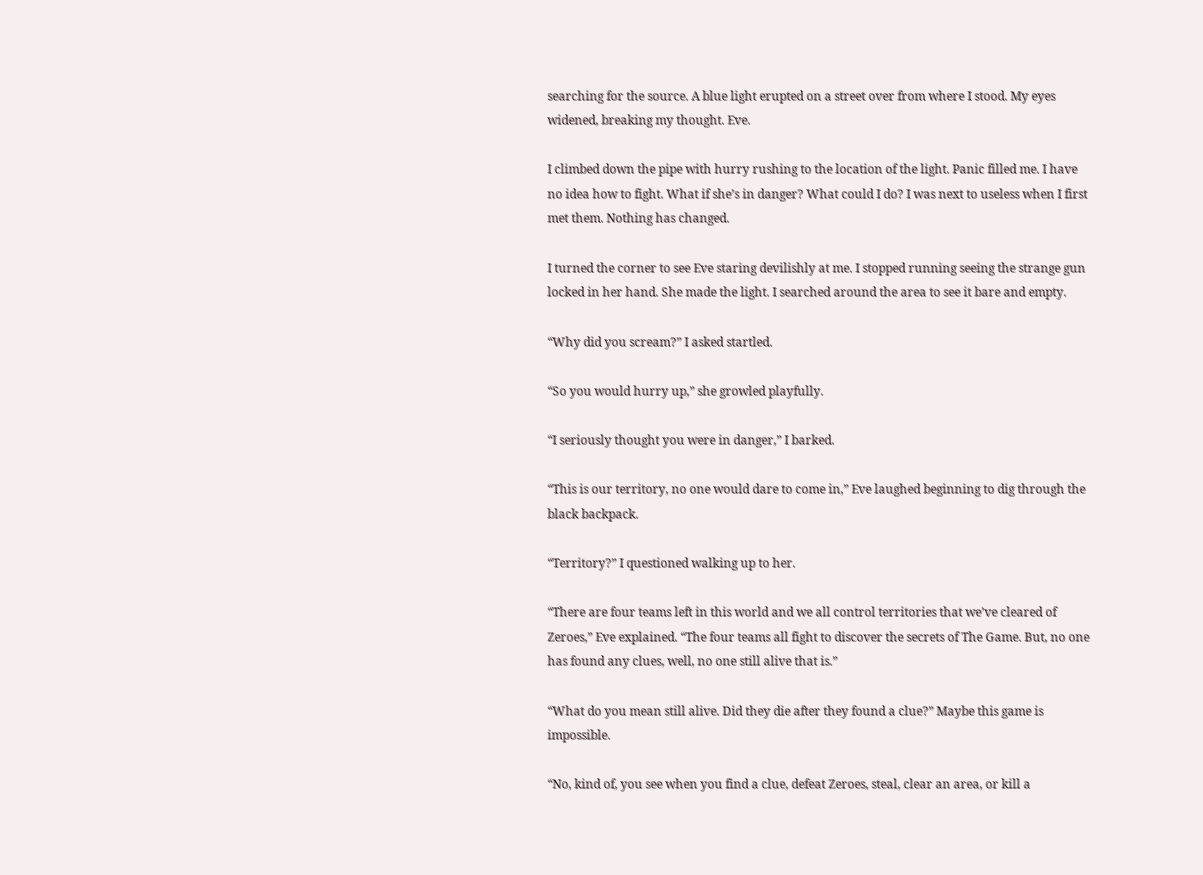searching for the source. A blue light erupted on a street over from where I stood. My eyes widened, breaking my thought. Eve.

I climbed down the pipe with hurry rushing to the location of the light. Panic filled me. I have no idea how to fight. What if she’s in danger? What could I do? I was next to useless when I first met them. Nothing has changed.

I turned the corner to see Eve staring devilishly at me. I stopped running seeing the strange gun locked in her hand. She made the light. I searched around the area to see it bare and empty.

“Why did you scream?” I asked startled.

“So you would hurry up,” she growled playfully.

“I seriously thought you were in danger,” I barked.

“This is our territory, no one would dare to come in,” Eve laughed beginning to dig through the black backpack.

“Territory?” I questioned walking up to her.

“There are four teams left in this world and we all control territories that we’ve cleared of Zeroes,” Eve explained. “The four teams all fight to discover the secrets of The Game. But, no one has found any clues, well, no one still alive that is.”

“What do you mean still alive. Did they die after they found a clue?” Maybe this game is impossible.

“No, kind of, you see when you find a clue, defeat Zeroes, steal, clear an area, or kill a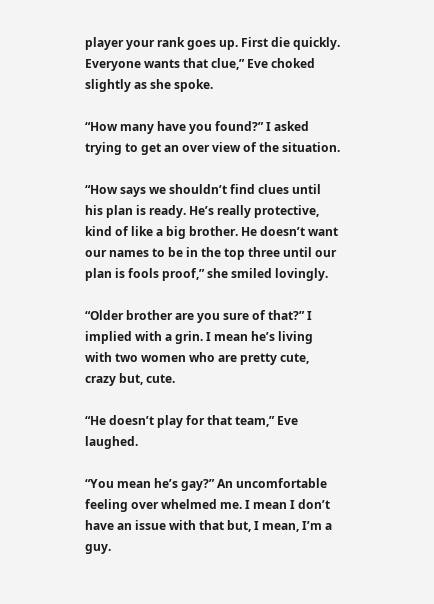player your rank goes up. First die quickly. Everyone wants that clue,” Eve choked slightly as she spoke.

“How many have you found?” I asked trying to get an over view of the situation.

“How says we shouldn’t find clues until his plan is ready. He’s really protective, kind of like a big brother. He doesn’t want our names to be in the top three until our plan is fools proof,” she smiled lovingly.

“Older brother are you sure of that?” I implied with a grin. I mean he’s living with two women who are pretty cute, crazy but, cute.

“He doesn’t play for that team,” Eve laughed.

“You mean he’s gay?” An uncomfortable feeling over whelmed me. I mean I don’t have an issue with that but, I mean, I’m a guy.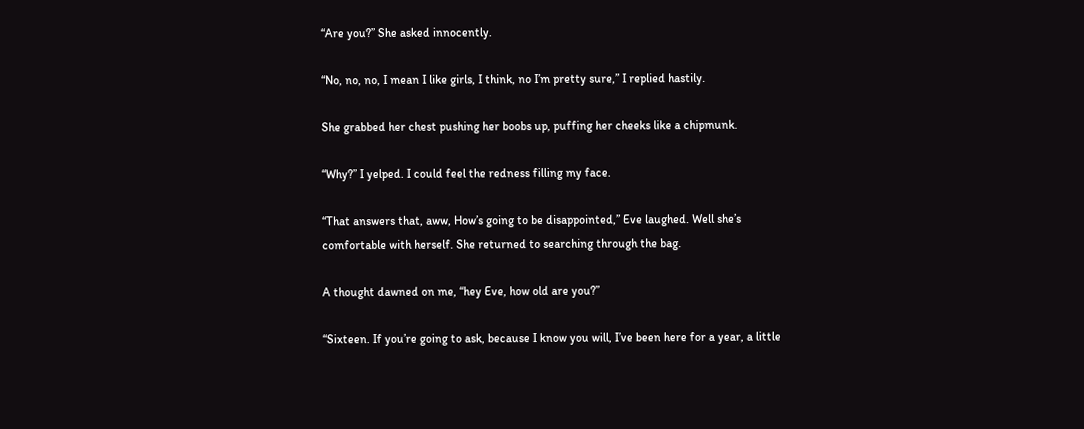“Are you?” She asked innocently.

“No, no, no, I mean I like girls, I think, no I’m pretty sure,” I replied hastily.

She grabbed her chest pushing her boobs up, puffing her cheeks like a chipmunk.

“Why?” I yelped. I could feel the redness filling my face.

“That answers that, aww, How’s going to be disappointed,” Eve laughed. Well she’s comfortable with herself. She returned to searching through the bag.

A thought dawned on me, “hey Eve, how old are you?”

“Sixteen. If you’re going to ask, because I know you will, I’ve been here for a year, a little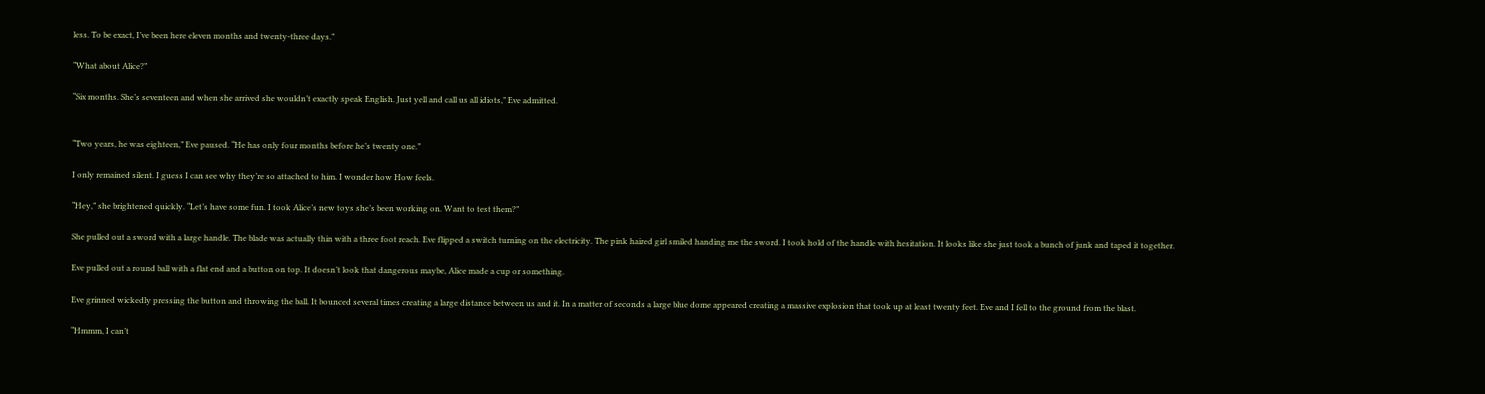less. To be exact, I’ve been here eleven months and twenty-three days.”

“What about Alice?”

“Six months. She’s seventeen and when she arrived she wouldn’t exactly speak English. Just yell and call us all idiots,” Eve admitted.


“Two years, he was eighteen,” Eve paused. “He has only four months before he’s twenty one.”

I only remained silent. I guess I can see why they’re so attached to him. I wonder how How feels.

“Hey,” she brightened quickly. “Let’s have some fun. I took Alice’s new toys she’s been working on. Want to test them?”

She pulled out a sword with a large handle. The blade was actually thin with a three foot reach. Eve flipped a switch turning on the electricity. The pink haired girl smiled handing me the sword. I took hold of the handle with hesitation. It looks like she just took a bunch of junk and taped it together.

Eve pulled out a round ball with a flat end and a button on top. It doesn’t look that dangerous maybe, Alice made a cup or something.

Eve grinned wickedly pressing the button and throwing the ball. It bounced several times creating a large distance between us and it. In a matter of seconds a large blue dome appeared creating a massive explosion that took up at least twenty feet. Eve and I fell to the ground from the blast.

“Hmmm, I can’t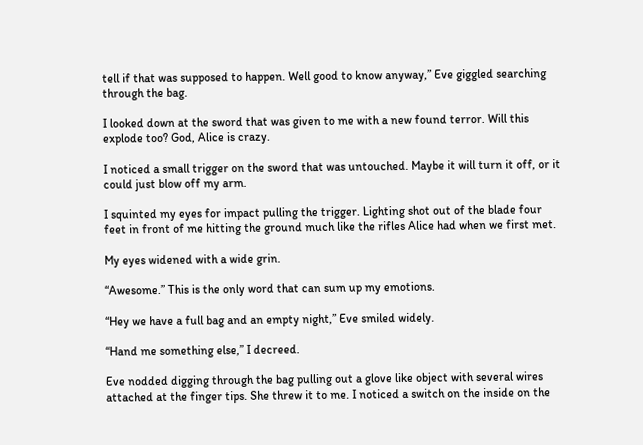tell if that was supposed to happen. Well good to know anyway,” Eve giggled searching through the bag.

I looked down at the sword that was given to me with a new found terror. Will this explode too? God, Alice is crazy.

I noticed a small trigger on the sword that was untouched. Maybe it will turn it off, or it could just blow off my arm.

I squinted my eyes for impact pulling the trigger. Lighting shot out of the blade four feet in front of me hitting the ground much like the rifles Alice had when we first met.

My eyes widened with a wide grin.

“Awesome.” This is the only word that can sum up my emotions.

“Hey we have a full bag and an empty night,” Eve smiled widely.

“Hand me something else,” I decreed.

Eve nodded digging through the bag pulling out a glove like object with several wires attached at the finger tips. She threw it to me. I noticed a switch on the inside on the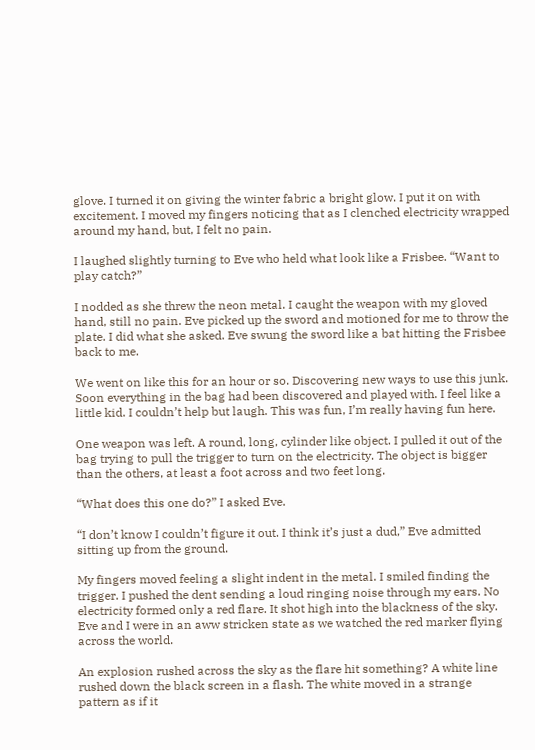glove. I turned it on giving the winter fabric a bright glow. I put it on with excitement. I moved my fingers noticing that as I clenched electricity wrapped around my hand, but, I felt no pain.

I laughed slightly turning to Eve who held what look like a Frisbee. “Want to play catch?”

I nodded as she threw the neon metal. I caught the weapon with my gloved hand, still no pain. Eve picked up the sword and motioned for me to throw the plate. I did what she asked. Eve swung the sword like a bat hitting the Frisbee back to me.

We went on like this for an hour or so. Discovering new ways to use this junk. Soon everything in the bag had been discovered and played with. I feel like a little kid. I couldn’t help but laugh. This was fun, I’m really having fun here.

One weapon was left. A round, long, cylinder like object. I pulled it out of the bag trying to pull the trigger to turn on the electricity. The object is bigger than the others, at least a foot across and two feet long.

“What does this one do?” I asked Eve.

“I don’t know I couldn’t figure it out. I think it’s just a dud,” Eve admitted sitting up from the ground.

My fingers moved feeling a slight indent in the metal. I smiled finding the trigger. I pushed the dent sending a loud ringing noise through my ears. No electricity formed only a red flare. It shot high into the blackness of the sky. Eve and I were in an aww stricken state as we watched the red marker flying across the world.

An explosion rushed across the sky as the flare hit something? A white line rushed down the black screen in a flash. The white moved in a strange pattern as if it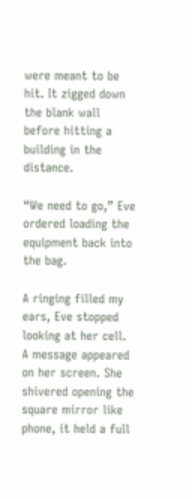were meant to be hit. It zigged down the blank wall before hitting a building in the distance.

“We need to go,” Eve ordered loading the equipment back into the bag.

A ringing filled my ears, Eve stopped looking at her cell. A message appeared on her screen. She shivered opening the square mirror like phone, it held a full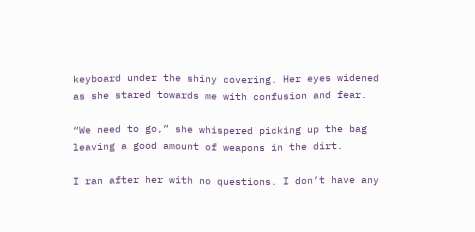keyboard under the shiny covering. Her eyes widened as she stared towards me with confusion and fear.

“We need to go,” she whispered picking up the bag leaving a good amount of weapons in the dirt.

I ran after her with no questions. I don’t have any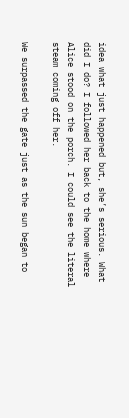idea what just happened but, she’s serious. What did I do? I followed her back to the home where Alice stood on the porch. I could see the literal steam coming off her.

We surpassed the gate just as the sun began to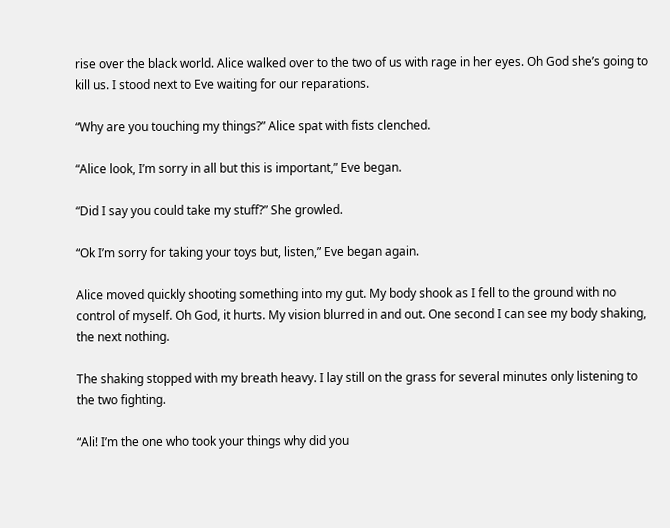rise over the black world. Alice walked over to the two of us with rage in her eyes. Oh God she’s going to kill us. I stood next to Eve waiting for our reparations.

“Why are you touching my things?” Alice spat with fists clenched.

“Alice look, I’m sorry in all but this is important,” Eve began.

“Did I say you could take my stuff?” She growled.

“Ok I’m sorry for taking your toys but, listen,” Eve began again.

Alice moved quickly shooting something into my gut. My body shook as I fell to the ground with no control of myself. Oh God, it hurts. My vision blurred in and out. One second I can see my body shaking, the next nothing.

The shaking stopped with my breath heavy. I lay still on the grass for several minutes only listening to the two fighting.

“Ali! I’m the one who took your things why did you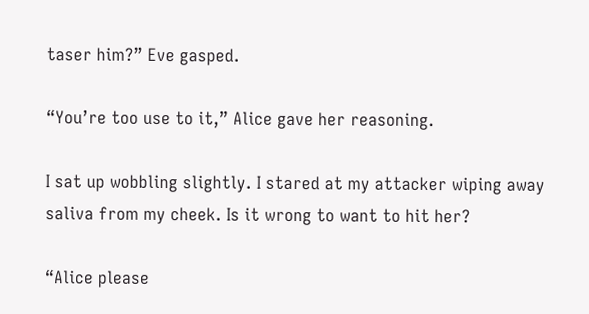taser him?” Eve gasped.

“You’re too use to it,” Alice gave her reasoning.

I sat up wobbling slightly. I stared at my attacker wiping away saliva from my cheek. Is it wrong to want to hit her?

“Alice please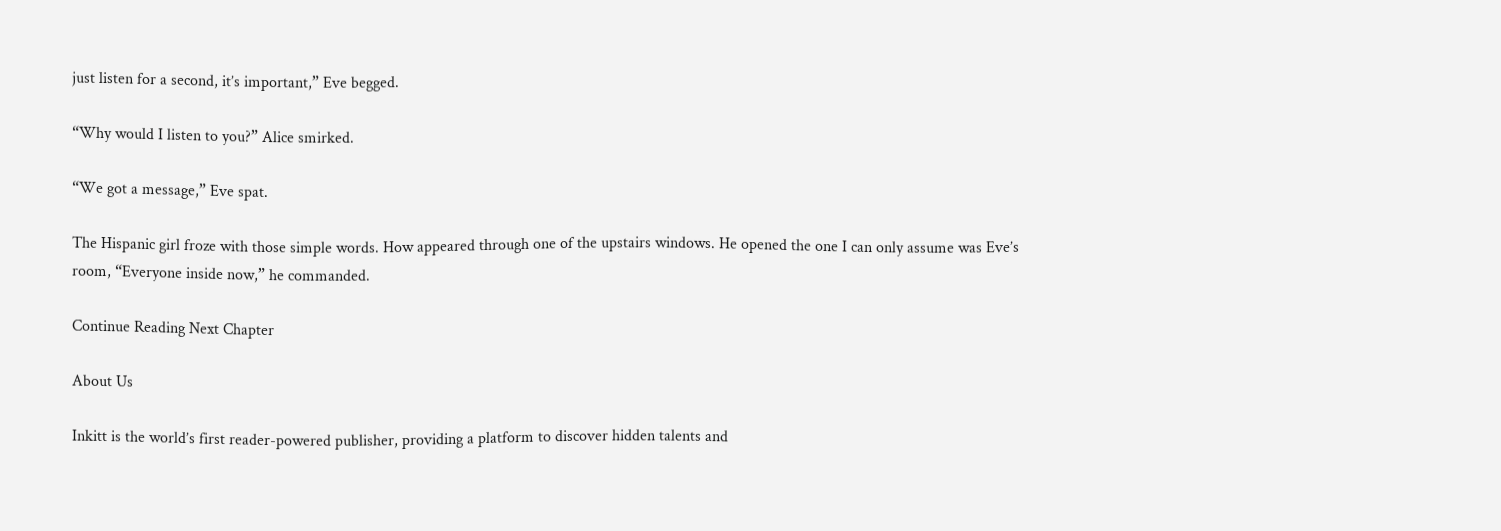just listen for a second, it’s important,” Eve begged.

“Why would I listen to you?” Alice smirked.

“We got a message,” Eve spat.

The Hispanic girl froze with those simple words. How appeared through one of the upstairs windows. He opened the one I can only assume was Eve’s room, “Everyone inside now,” he commanded.

Continue Reading Next Chapter

About Us

Inkitt is the world’s first reader-powered publisher, providing a platform to discover hidden talents and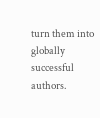turn them into globally successful authors.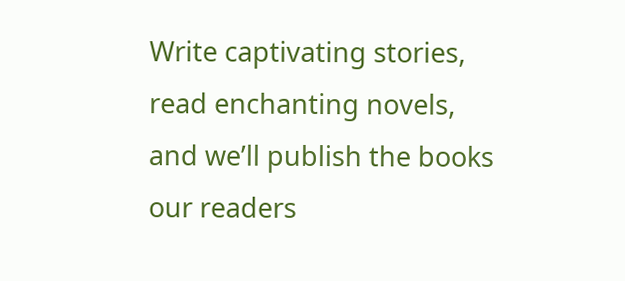Write captivating stories, read enchanting novels, and we’ll publish the books our readers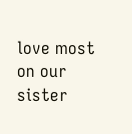love most on our sister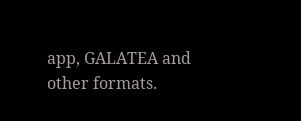app, GALATEA and other formats.